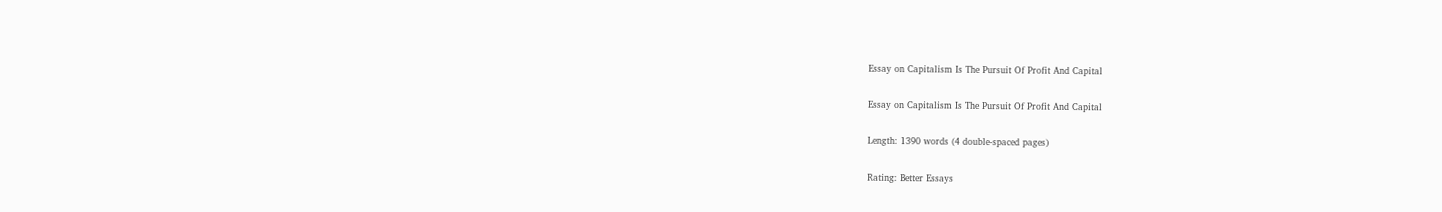Essay on Capitalism Is The Pursuit Of Profit And Capital

Essay on Capitalism Is The Pursuit Of Profit And Capital

Length: 1390 words (4 double-spaced pages)

Rating: Better Essays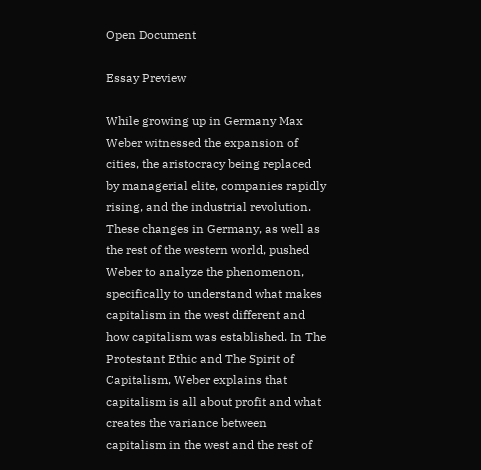Open Document

Essay Preview

While growing up in Germany Max Weber witnessed the expansion of cities, the aristocracy being replaced by managerial elite, companies rapidly rising, and the industrial revolution. These changes in Germany, as well as the rest of the western world, pushed Weber to analyze the phenomenon, specifically to understand what makes capitalism in the west different and how capitalism was established. In The Protestant Ethic and The Spirit of Capitalism, Weber explains that capitalism is all about profit and what creates the variance between capitalism in the west and the rest of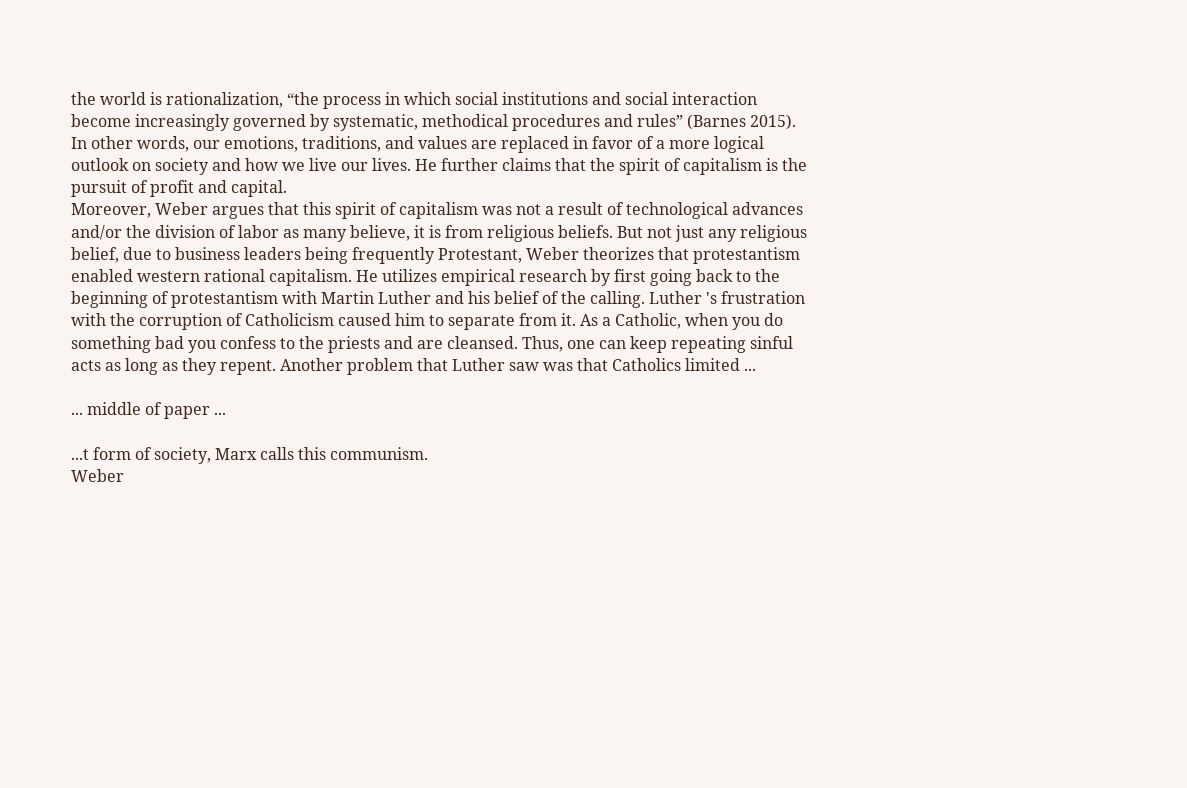the world is rationalization, “the process in which social institutions and social interaction become increasingly governed by systematic, methodical procedures and rules” (Barnes 2015). In other words, our emotions, traditions, and values are replaced in favor of a more logical outlook on society and how we live our lives. He further claims that the spirit of capitalism is the pursuit of profit and capital.
Moreover, Weber argues that this spirit of capitalism was not a result of technological advances and/or the division of labor as many believe, it is from religious beliefs. But not just any religious belief, due to business leaders being frequently Protestant, Weber theorizes that protestantism enabled western rational capitalism. He utilizes empirical research by first going back to the beginning of protestantism with Martin Luther and his belief of the calling. Luther 's frustration with the corruption of Catholicism caused him to separate from it. As a Catholic, when you do something bad you confess to the priests and are cleansed. Thus, one can keep repeating sinful acts as long as they repent. Another problem that Luther saw was that Catholics limited ...

... middle of paper ...

...t form of society, Marx calls this communism.
Weber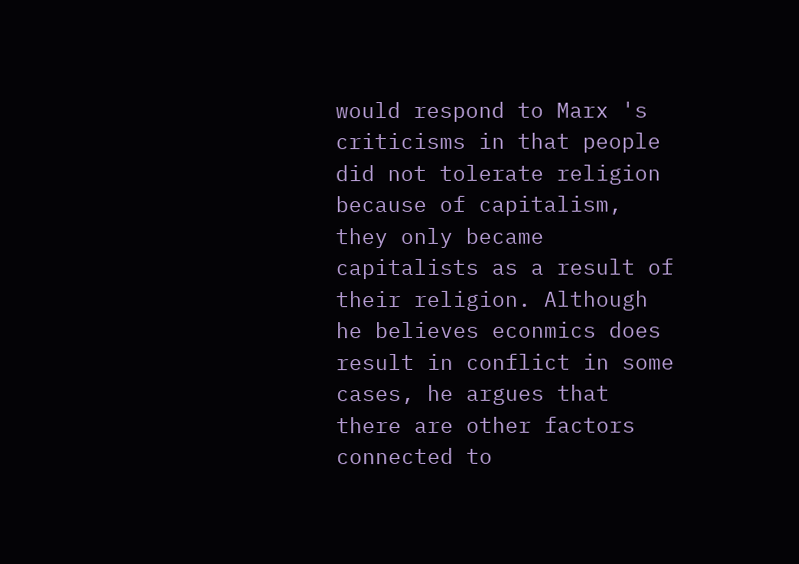would respond to Marx 's criticisms in that people did not tolerate religion because of capitalism, they only became capitalists as a result of their religion. Although he believes econmics does result in conflict in some cases, he argues that there are other factors connected to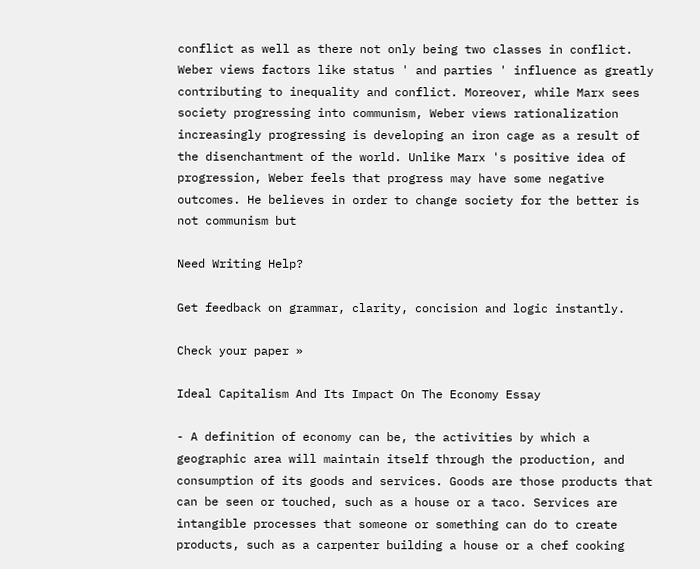conflict as well as there not only being two classes in conflict. Weber views factors like status ' and parties ' influence as greatly contributing to inequality and conflict. Moreover, while Marx sees society progressing into communism, Weber views rationalization increasingly progressing is developing an iron cage as a result of the disenchantment of the world. Unlike Marx 's positive idea of progression, Weber feels that progress may have some negative outcomes. He believes in order to change society for the better is not communism but

Need Writing Help?

Get feedback on grammar, clarity, concision and logic instantly.

Check your paper »

Ideal Capitalism And Its Impact On The Economy Essay

- A definition of economy can be, the activities by which a geographic area will maintain itself through the production, and consumption of its goods and services. Goods are those products that can be seen or touched, such as a house or a taco. Services are intangible processes that someone or something can do to create products, such as a carpenter building a house or a chef cooking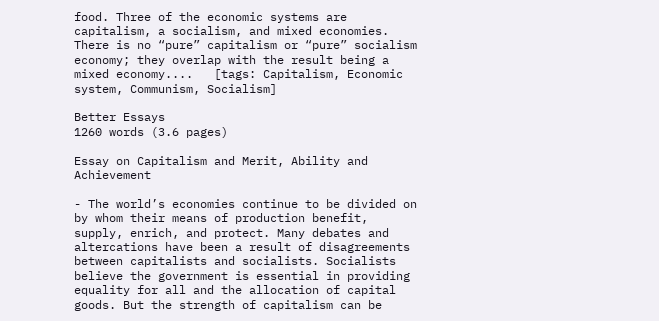food. Three of the economic systems are capitalism, a socialism, and mixed economies. There is no “pure” capitalism or “pure” socialism economy; they overlap with the result being a mixed economy....   [tags: Capitalism, Economic system, Communism, Socialism]

Better Essays
1260 words (3.6 pages)

Essay on Capitalism and Merit, Ability and Achievement

- The world’s economies continue to be divided on by whom their means of production benefit, supply, enrich, and protect. Many debates and altercations have been a result of disagreements between capitalists and socialists. Socialists believe the government is essential in providing equality for all and the allocation of capital goods. But the strength of capitalism can be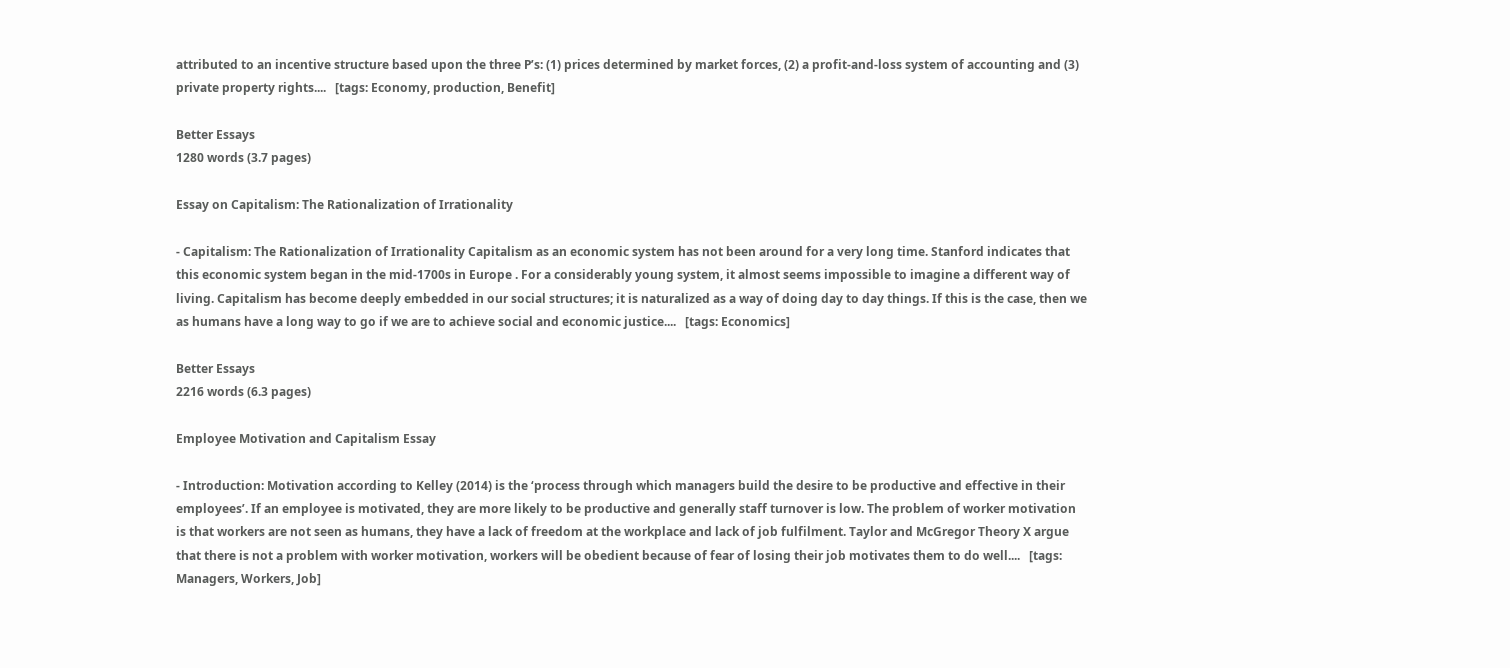attributed to an incentive structure based upon the three P’s: (1) prices determined by market forces, (2) a profit-and-loss system of accounting and (3) private property rights....   [tags: Economy, production, Benefit]

Better Essays
1280 words (3.7 pages)

Essay on Capitalism: The Rationalization of Irrationality

- Capitalism: The Rationalization of Irrationality Capitalism as an economic system has not been around for a very long time. Stanford indicates that this economic system began in the mid-1700s in Europe . For a considerably young system, it almost seems impossible to imagine a different way of living. Capitalism has become deeply embedded in our social structures; it is naturalized as a way of doing day to day things. If this is the case, then we as humans have a long way to go if we are to achieve social and economic justice....   [tags: Economics]

Better Essays
2216 words (6.3 pages)

Employee Motivation and Capitalism Essay

- Introduction: Motivation according to Kelley (2014) is the ‘process through which managers build the desire to be productive and effective in their employees’. If an employee is motivated, they are more likely to be productive and generally staff turnover is low. The problem of worker motivation is that workers are not seen as humans, they have a lack of freedom at the workplace and lack of job fulfilment. Taylor and McGregor Theory X argue that there is not a problem with worker motivation, workers will be obedient because of fear of losing their job motivates them to do well....   [tags: Managers, Workers, Job]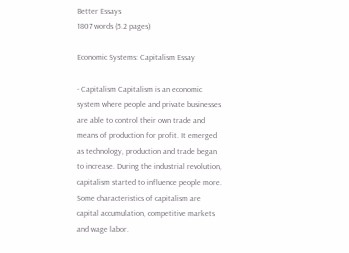Better Essays
1807 words (5.2 pages)

Economic Systems: Capitalism Essay

- Capitalism Capitalism is an economic system where people and private businesses are able to control their own trade and means of production for profit. It emerged as technology, production and trade began to increase. During the industrial revolution, capitalism started to influence people more. Some characteristics of capitalism are capital accumulation, competitive markets and wage labor.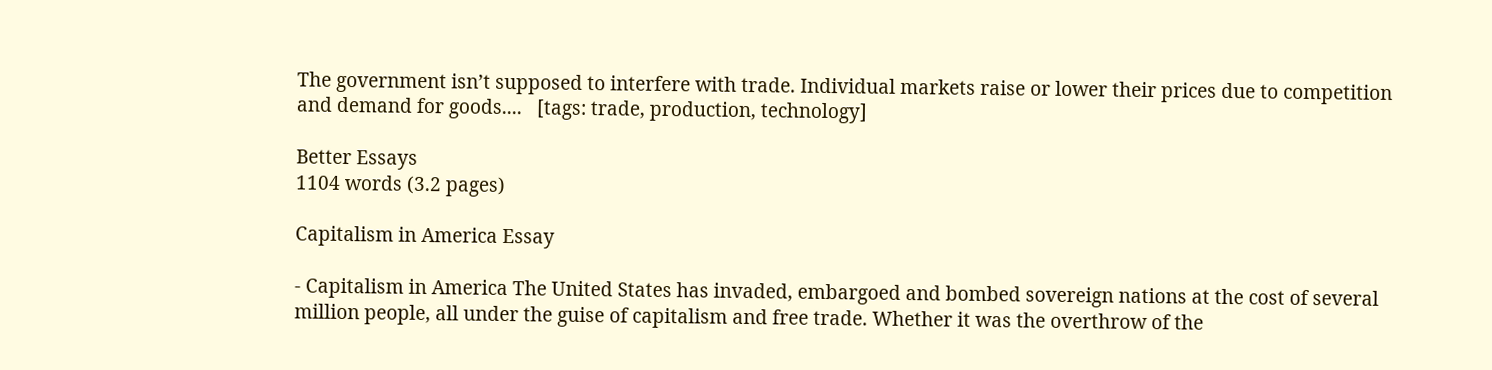The government isn’t supposed to interfere with trade. Individual markets raise or lower their prices due to competition and demand for goods....   [tags: trade, production, technology]

Better Essays
1104 words (3.2 pages)

Capitalism in America Essay

- Capitalism in America The United States has invaded, embargoed and bombed sovereign nations at the cost of several million people, all under the guise of capitalism and free trade. Whether it was the overthrow of the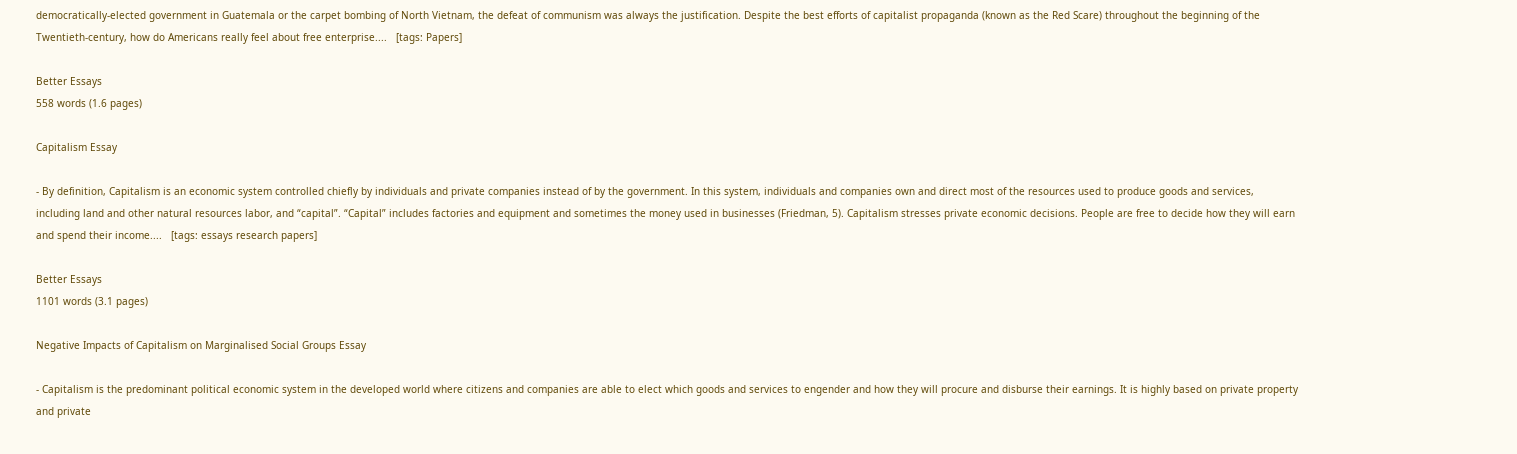democratically-elected government in Guatemala or the carpet bombing of North Vietnam, the defeat of communism was always the justification. Despite the best efforts of capitalist propaganda (known as the Red Scare) throughout the beginning of the Twentieth-century, how do Americans really feel about free enterprise....   [tags: Papers]

Better Essays
558 words (1.6 pages)

Capitalism Essay

- By definition, Capitalism is an economic system controlled chiefly by individuals and private companies instead of by the government. In this system, individuals and companies own and direct most of the resources used to produce goods and services, including land and other natural resources labor, and “capital”. “Capital” includes factories and equipment and sometimes the money used in businesses (Friedman, 5). Capitalism stresses private economic decisions. People are free to decide how they will earn and spend their income....   [tags: essays research papers]

Better Essays
1101 words (3.1 pages)

Negative Impacts of Capitalism on Marginalised Social Groups Essay

- Capitalism is the predominant political economic system in the developed world where citizens and companies are able to elect which goods and services to engender and how they will procure and disburse their earnings. It is highly based on private property and private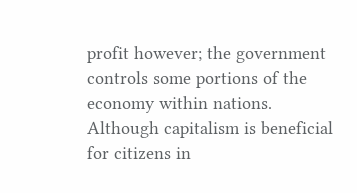profit however; the government controls some portions of the economy within nations. Although capitalism is beneficial for citizens in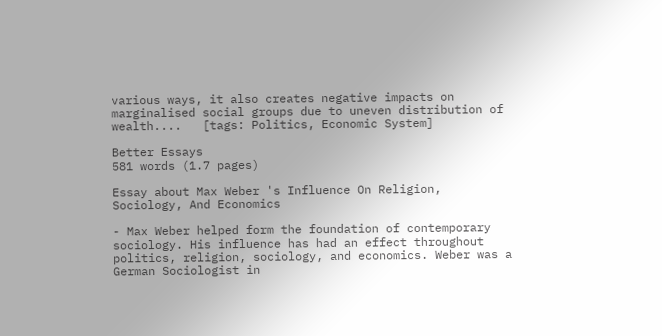various ways, it also creates negative impacts on marginalised social groups due to uneven distribution of wealth....   [tags: Politics, Economic System]

Better Essays
581 words (1.7 pages)

Essay about Max Weber 's Influence On Religion, Sociology, And Economics

- Max Weber helped form the foundation of contemporary sociology. His influence has had an effect throughout politics, religion, sociology, and economics. Weber was a German Sociologist in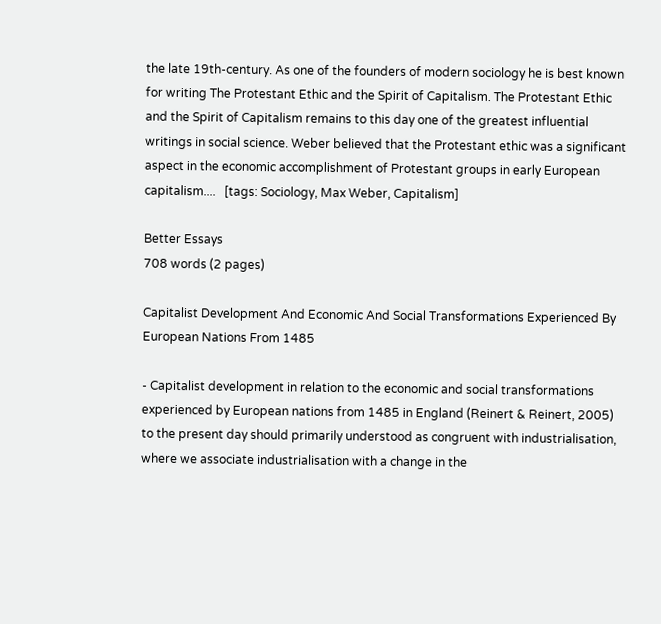the late 19th-century. As one of the founders of modern sociology he is best known for writing The Protestant Ethic and the Spirit of Capitalism. The Protestant Ethic and the Spirit of Capitalism remains to this day one of the greatest influential writings in social science. Weber believed that the Protestant ethic was a significant aspect in the economic accomplishment of Protestant groups in early European capitalism....   [tags: Sociology, Max Weber, Capitalism]

Better Essays
708 words (2 pages)

Capitalist Development And Economic And Social Transformations Experienced By European Nations From 1485

- Capitalist development in relation to the economic and social transformations experienced by European nations from 1485 in England (Reinert & Reinert, 2005) to the present day should primarily understood as congruent with industrialisation, where we associate industrialisation with a change in the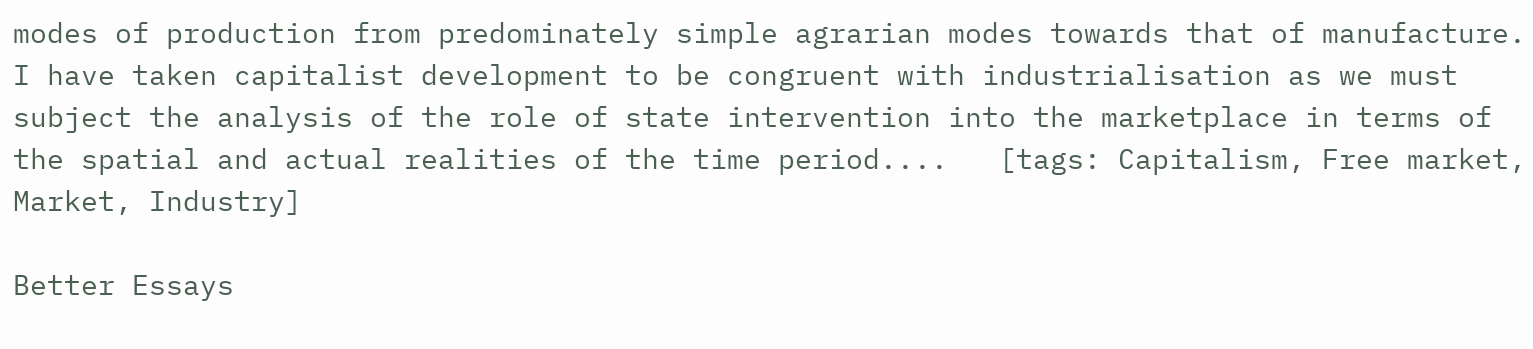modes of production from predominately simple agrarian modes towards that of manufacture. I have taken capitalist development to be congruent with industrialisation as we must subject the analysis of the role of state intervention into the marketplace in terms of the spatial and actual realities of the time period....   [tags: Capitalism, Free market, Market, Industry]

Better Essays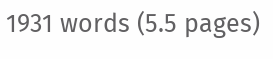1931 words (5.5 pages)